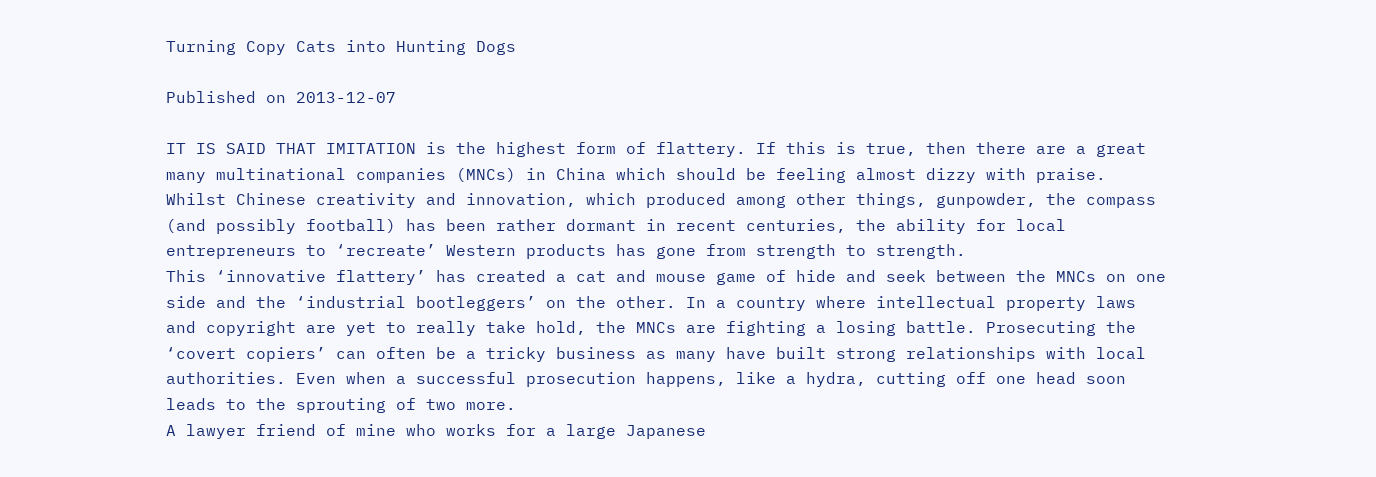Turning Copy Cats into Hunting Dogs

Published on 2013-12-07

IT IS SAID THAT IMITATION is the highest form of flattery. If this is true, then there are a great many multinational companies (MNCs) in China which should be feeling almost dizzy with praise. Whilst Chinese creativity and innovation, which produced among other things, gunpowder, the compass (and possibly football) has been rather dormant in recent centuries, the ability for local entrepreneurs to ‘recreate’ Western products has gone from strength to strength.
This ‘innovative flattery’ has created a cat and mouse game of hide and seek between the MNCs on one side and the ‘industrial bootleggers’ on the other. In a country where intellectual property laws and copyright are yet to really take hold, the MNCs are fighting a losing battle. Prosecuting the ‘covert copiers’ can often be a tricky business as many have built strong relationships with local authorities. Even when a successful prosecution happens, like a hydra, cutting off one head soon leads to the sprouting of two more.
A lawyer friend of mine who works for a large Japanese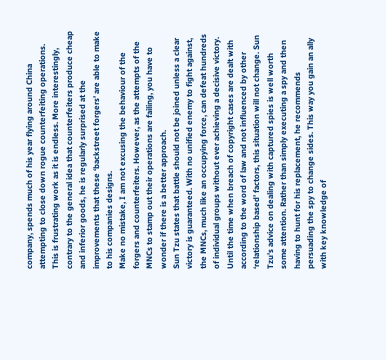company, spends much of his year flying around China attempting to close down rogue counterfeiting operations. This is frustrating work as it is endless. More interestingly, contrary to the general idea that counterfeiters produce cheap and inferior goods, he is regularly surprised at the improvements that these ‘backstreet forgers’ are able to make to his companies designs.
Make no mistake, I am not excusing the behaviour of the forgers and counterfeiters. However, as the attempts of the MNCs to stamp out their operations are failing, you have to wonder if there is a better approach.
Sun Tzu states that battle should not be joined unless a clear victory is guaranteed. With no unified enemy to fight against, the MNCs, much like an occupying force, can defeat hundreds of individual groups without ever achieving a decisive victory. Until the time when breach of copyright cases are dealt with according to the word of law and not influenced by other ‘relationship based’ factors, this situation will not change. Sun Tzu’s advice on dealing with captured spies is well worth some attention. Rather than simply executing a spy and then having to hunt for his replacement, he recommends persuading the spy to change sides. This way you gain an ally with key knowledge of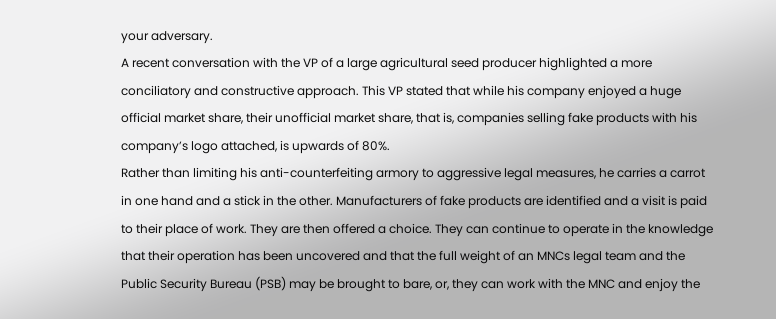your adversary.
A recent conversation with the VP of a large agricultural seed producer highlighted a more conciliatory and constructive approach. This VP stated that while his company enjoyed a huge official market share, their unofficial market share, that is, companies selling fake products with his company’s logo attached, is upwards of 80%.
Rather than limiting his anti-counterfeiting armory to aggressive legal measures, he carries a carrot in one hand and a stick in the other. Manufacturers of fake products are identified and a visit is paid to their place of work. They are then offered a choice. They can continue to operate in the knowledge that their operation has been uncovered and that the full weight of an MNCs legal team and the Public Security Bureau (PSB) may be brought to bare, or, they can work with the MNC and enjoy the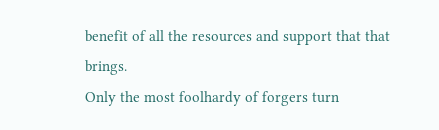benefit of all the resources and support that that brings.
Only the most foolhardy of forgers turn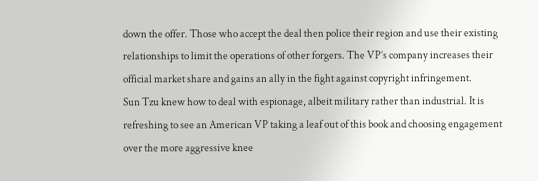down the offer. Those who accept the deal then police their region and use their existing relationships to limit the operations of other forgers. The VP’s company increases their official market share and gains an ally in the fight against copyright infringement.
Sun Tzu knew how to deal with espionage, albeit military rather than industrial. It is refreshing to see an American VP taking a leaf out of this book and choosing engagement over the more aggressive knee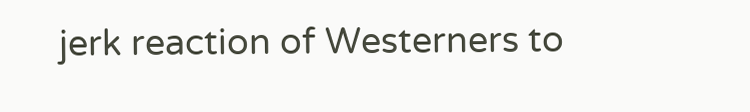jerk reaction of Westerners to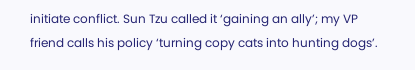initiate conflict. Sun Tzu called it ‘gaining an ally’; my VP friend calls his policy ‘turning copy cats into hunting dogs’.